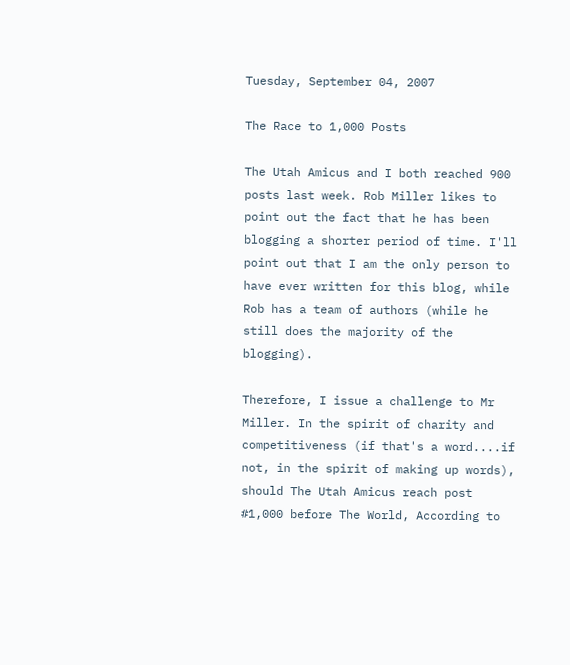Tuesday, September 04, 2007

The Race to 1,000 Posts

The Utah Amicus and I both reached 900 posts last week. Rob Miller likes to point out the fact that he has been blogging a shorter period of time. I'll point out that I am the only person to have ever written for this blog, while Rob has a team of authors (while he still does the majority of the blogging).

Therefore, I issue a challenge to Mr Miller. In the spirit of charity and competitiveness (if that's a word....if not, in the spirit of making up words), should The Utah Amicus reach post #1,000 before The World, According to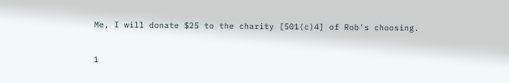Me, I will donate $25 to the charity [501(c)4] of Rob's choosing.


1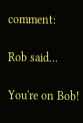comment:

Rob said...

You're on Bob!